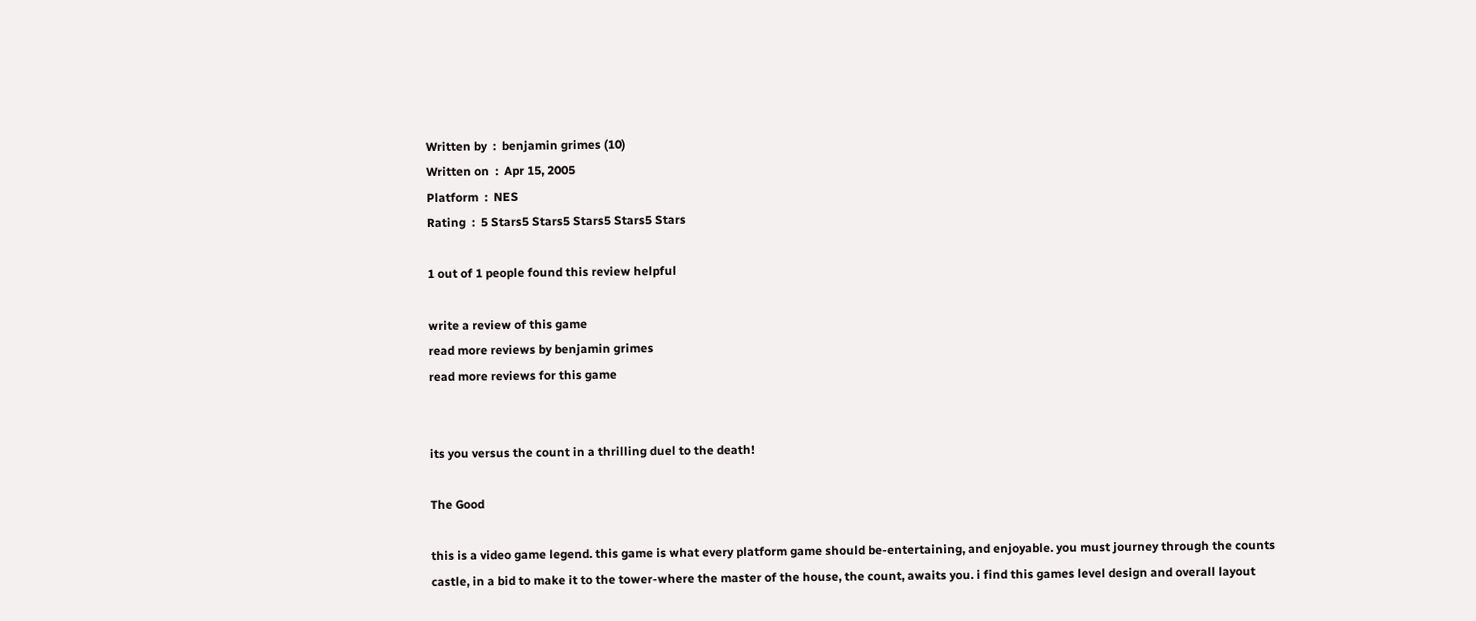Written by  :  benjamin grimes (10)
Written on  :  Apr 15, 2005
Platform  :  NES
Rating  :  5 Stars5 Stars5 Stars5 Stars5 Stars

1 out of 1 people found this review helpful

write a review of this game
read more reviews by benjamin grimes
read more reviews for this game


its you versus the count in a thrilling duel to the death!

The Good

this is a video game legend. this game is what every platform game should be-entertaining, and enjoyable. you must journey through the counts castle, in a bid to make it to the tower-where the master of the house, the count, awaits you. i find this games level design and overall layout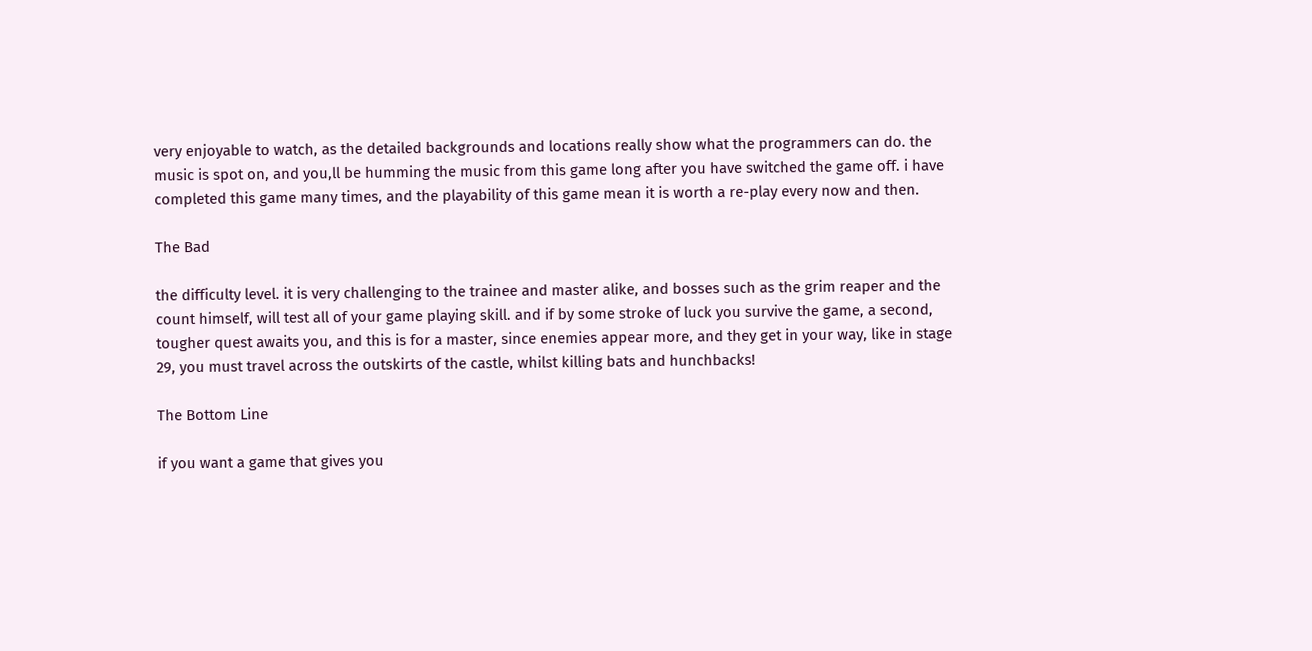very enjoyable to watch, as the detailed backgrounds and locations really show what the programmers can do. the music is spot on, and you,ll be humming the music from this game long after you have switched the game off. i have completed this game many times, and the playability of this game mean it is worth a re-play every now and then.

The Bad

the difficulty level. it is very challenging to the trainee and master alike, and bosses such as the grim reaper and the count himself, will test all of your game playing skill. and if by some stroke of luck you survive the game, a second, tougher quest awaits you, and this is for a master, since enemies appear more, and they get in your way, like in stage 29, you must travel across the outskirts of the castle, whilst killing bats and hunchbacks!

The Bottom Line

if you want a game that gives you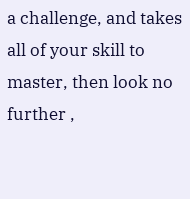a challenge, and takes all of your skill to master, then look no further ,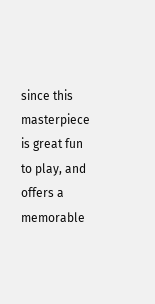since this masterpiece is great fun to play, and offers a memorable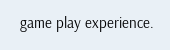game play experience.